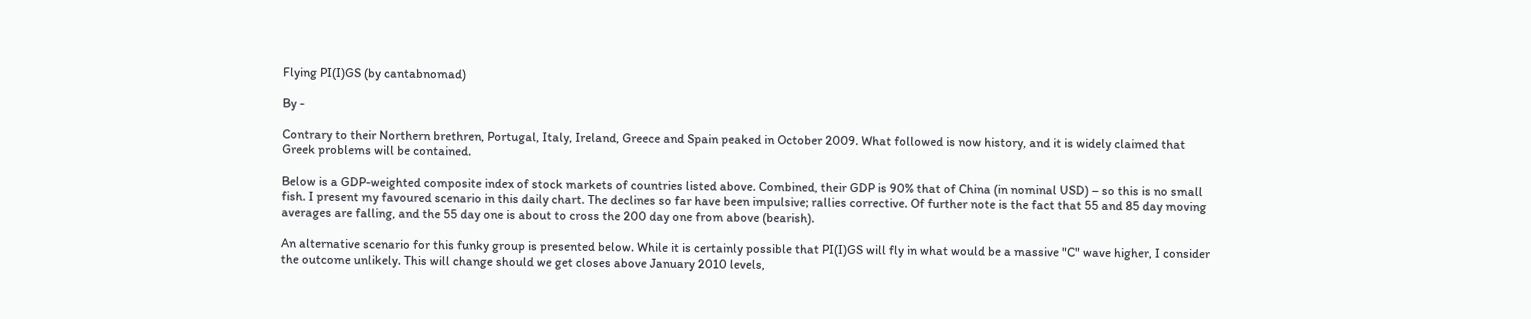Flying PI(I)GS (by cantabnomad)

By -

Contrary to their Northern brethren, Portugal, Italy, Ireland, Greece and Spain peaked in October 2009. What followed is now history, and it is widely claimed that Greek problems will be contained.

Below is a GDP-weighted composite index of stock markets of countries listed above. Combined, their GDP is 90% that of China (in nominal USD) – so this is no small fish. I present my favoured scenario in this daily chart. The declines so far have been impulsive; rallies corrective. Of further note is the fact that 55 and 85 day moving averages are falling, and the 55 day one is about to cross the 200 day one from above (bearish).

An alternative scenario for this funky group is presented below. While it is certainly possible that PI(I)GS will fly in what would be a massive "C" wave higher, I consider the outcome unlikely. This will change should we get closes above January 2010 levels,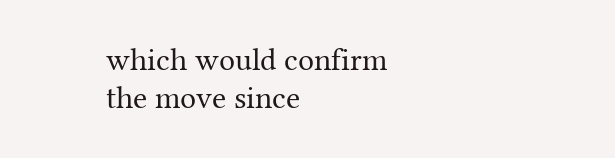which would confirm the move since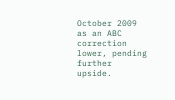October 2009 as an ABC correction lower, pending further upside.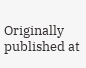Originally published at